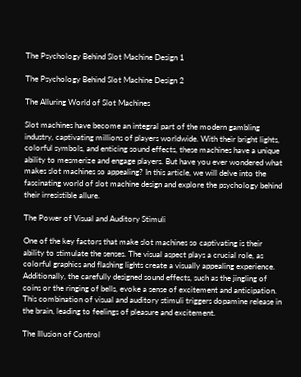The Psychology Behind Slot Machine Design 1

The Psychology Behind Slot Machine Design 2

The Alluring World of Slot Machines

Slot machines have become an integral part of the modern gambling industry, captivating millions of players worldwide. With their bright lights, colorful symbols, and enticing sound effects, these machines have a unique ability to mesmerize and engage players. But have you ever wondered what makes slot machines so appealing? In this article, we will delve into the fascinating world of slot machine design and explore the psychology behind their irresistible allure.

The Power of Visual and Auditory Stimuli

One of the key factors that make slot machines so captivating is their ability to stimulate the senses. The visual aspect plays a crucial role, as colorful graphics and flashing lights create a visually appealing experience. Additionally, the carefully designed sound effects, such as the jingling of coins or the ringing of bells, evoke a sense of excitement and anticipation. This combination of visual and auditory stimuli triggers dopamine release in the brain, leading to feelings of pleasure and excitement.

The Illusion of Control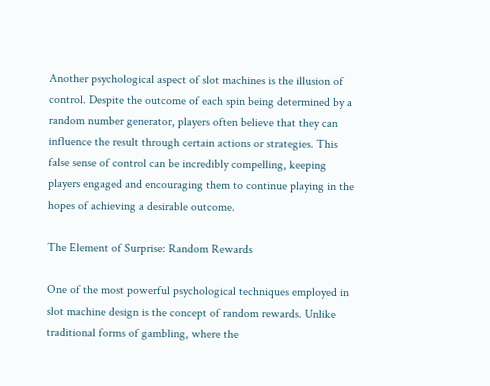Another psychological aspect of slot machines is the illusion of control. Despite the outcome of each spin being determined by a random number generator, players often believe that they can influence the result through certain actions or strategies. This false sense of control can be incredibly compelling, keeping players engaged and encouraging them to continue playing in the hopes of achieving a desirable outcome.

The Element of Surprise: Random Rewards

One of the most powerful psychological techniques employed in slot machine design is the concept of random rewards. Unlike traditional forms of gambling, where the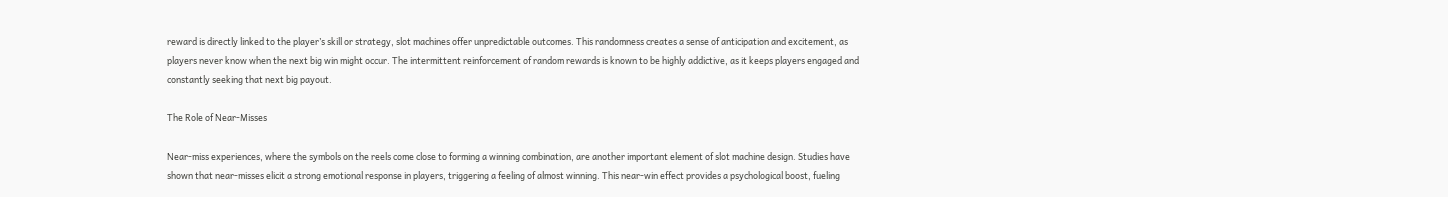reward is directly linked to the player’s skill or strategy, slot machines offer unpredictable outcomes. This randomness creates a sense of anticipation and excitement, as players never know when the next big win might occur. The intermittent reinforcement of random rewards is known to be highly addictive, as it keeps players engaged and constantly seeking that next big payout.

The Role of Near-Misses

Near-miss experiences, where the symbols on the reels come close to forming a winning combination, are another important element of slot machine design. Studies have shown that near-misses elicit a strong emotional response in players, triggering a feeling of almost winning. This near-win effect provides a psychological boost, fueling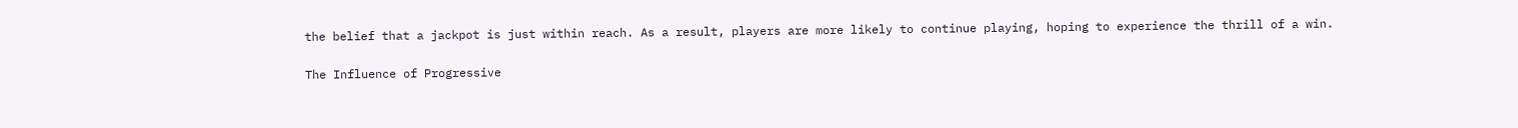the belief that a jackpot is just within reach. As a result, players are more likely to continue playing, hoping to experience the thrill of a win.

The Influence of Progressive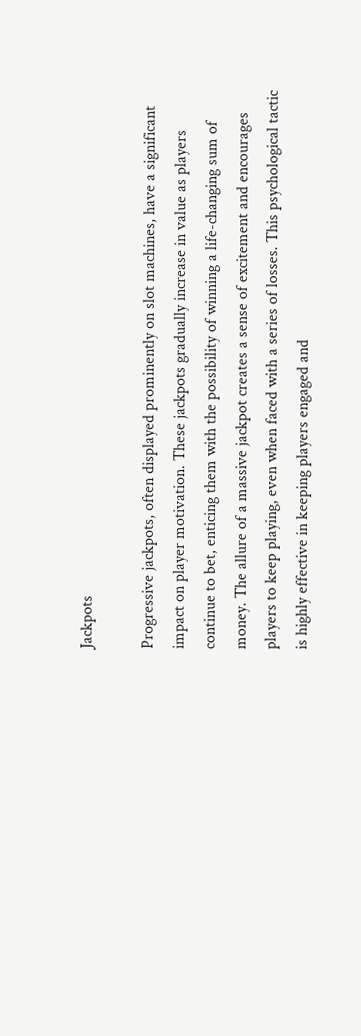Jackpots

Progressive jackpots, often displayed prominently on slot machines, have a significant impact on player motivation. These jackpots gradually increase in value as players continue to bet, enticing them with the possibility of winning a life-changing sum of money. The allure of a massive jackpot creates a sense of excitement and encourages players to keep playing, even when faced with a series of losses. This psychological tactic is highly effective in keeping players engaged and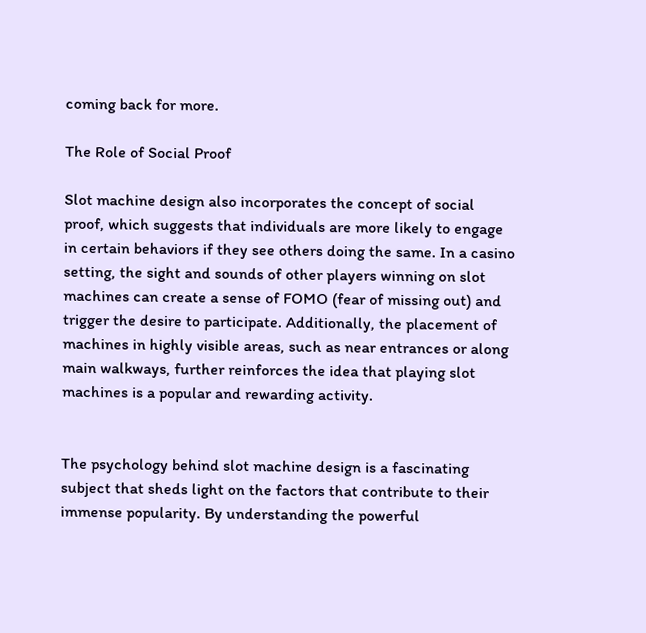coming back for more.

The Role of Social Proof

Slot machine design also incorporates the concept of social proof, which suggests that individuals are more likely to engage in certain behaviors if they see others doing the same. In a casino setting, the sight and sounds of other players winning on slot machines can create a sense of FOMO (fear of missing out) and trigger the desire to participate. Additionally, the placement of machines in highly visible areas, such as near entrances or along main walkways, further reinforces the idea that playing slot machines is a popular and rewarding activity.


The psychology behind slot machine design is a fascinating subject that sheds light on the factors that contribute to their immense popularity. By understanding the powerful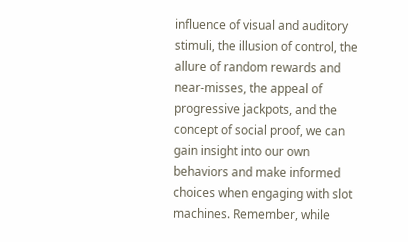influence of visual and auditory stimuli, the illusion of control, the allure of random rewards and near-misses, the appeal of progressive jackpots, and the concept of social proof, we can gain insight into our own behaviors and make informed choices when engaging with slot machines. Remember, while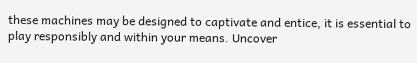these machines may be designed to captivate and entice, it is essential to play responsibly and within your means. Uncover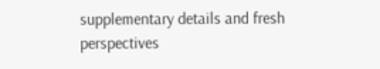supplementary details and fresh perspectives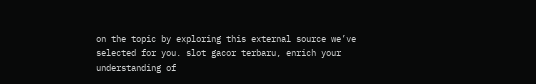on the topic by exploring this external source we’ve selected for you. slot gacor terbaru, enrich your understanding of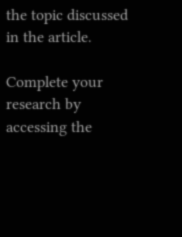the topic discussed in the article.

Complete your research by accessing the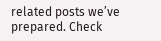related posts we’ve prepared. Check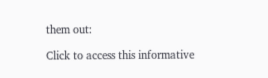them out:

Click to access this informative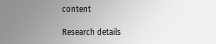content

Research details